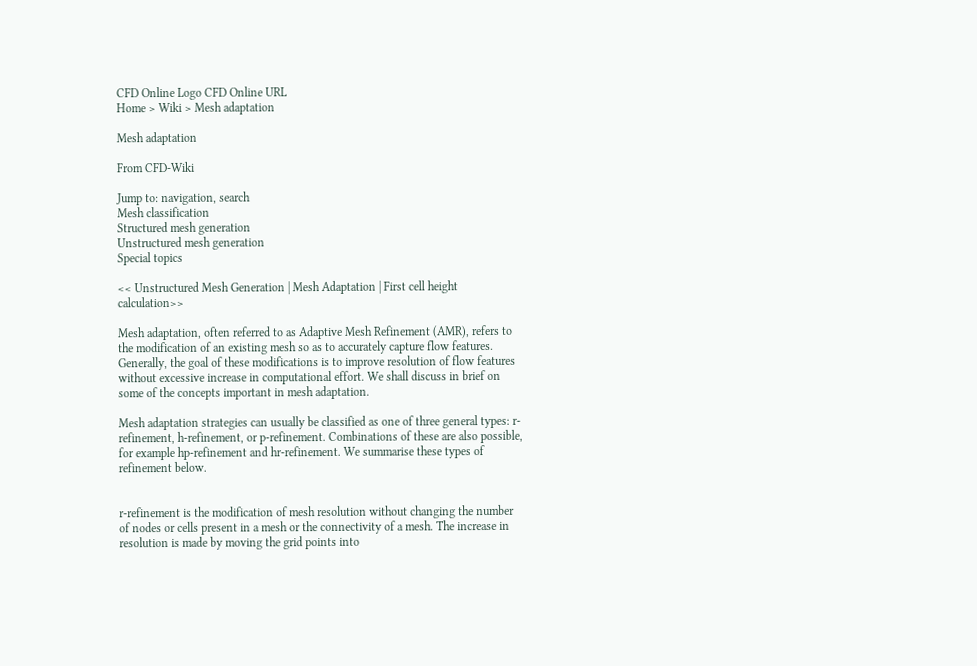CFD Online Logo CFD Online URL
Home > Wiki > Mesh adaptation

Mesh adaptation

From CFD-Wiki

Jump to: navigation, search
Mesh classification
Structured mesh generation
Unstructured mesh generation
Special topics

<< Unstructured Mesh Generation | Mesh Adaptation | First cell height calculation>>

Mesh adaptation, often referred to as Adaptive Mesh Refinement (AMR), refers to the modification of an existing mesh so as to accurately capture flow features. Generally, the goal of these modifications is to improve resolution of flow features without excessive increase in computational effort. We shall discuss in brief on some of the concepts important in mesh adaptation.

Mesh adaptation strategies can usually be classified as one of three general types: r-refinement, h-refinement, or p-refinement. Combinations of these are also possible, for example hp-refinement and hr-refinement. We summarise these types of refinement below.


r-refinement is the modification of mesh resolution without changing the number of nodes or cells present in a mesh or the connectivity of a mesh. The increase in resolution is made by moving the grid points into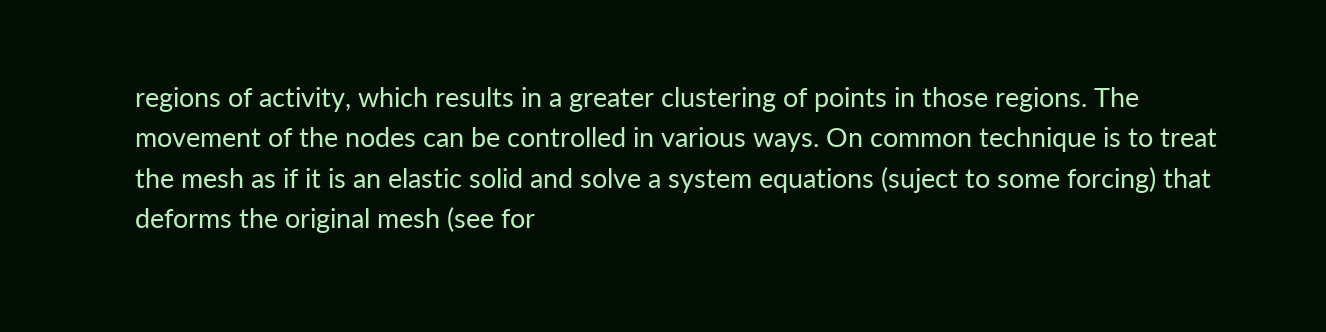regions of activity, which results in a greater clustering of points in those regions. The movement of the nodes can be controlled in various ways. On common technique is to treat the mesh as if it is an elastic solid and solve a system equations (suject to some forcing) that deforms the original mesh (see for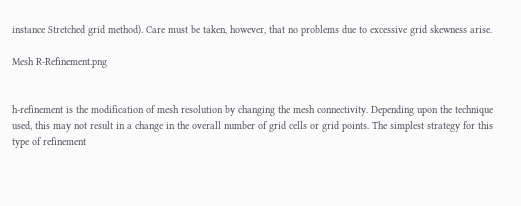instance Stretched grid method). Care must be taken, however, that no problems due to excessive grid skewness arise.

Mesh R-Refinement.png


h-refinement is the modification of mesh resolution by changing the mesh connectivity. Depending upon the technique used, this may not result in a change in the overall number of grid cells or grid points. The simplest strategy for this type of refinement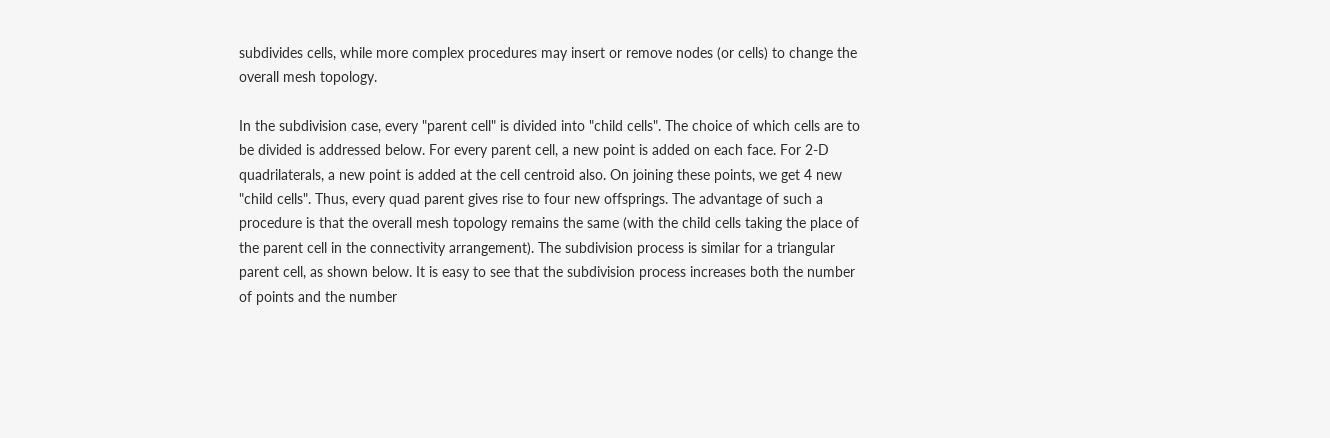subdivides cells, while more complex procedures may insert or remove nodes (or cells) to change the overall mesh topology.

In the subdivision case, every "parent cell" is divided into "child cells". The choice of which cells are to be divided is addressed below. For every parent cell, a new point is added on each face. For 2-D quadrilaterals, a new point is added at the cell centroid also. On joining these points, we get 4 new "child cells". Thus, every quad parent gives rise to four new offsprings. The advantage of such a procedure is that the overall mesh topology remains the same (with the child cells taking the place of the parent cell in the connectivity arrangement). The subdivision process is similar for a triangular parent cell, as shown below. It is easy to see that the subdivision process increases both the number of points and the number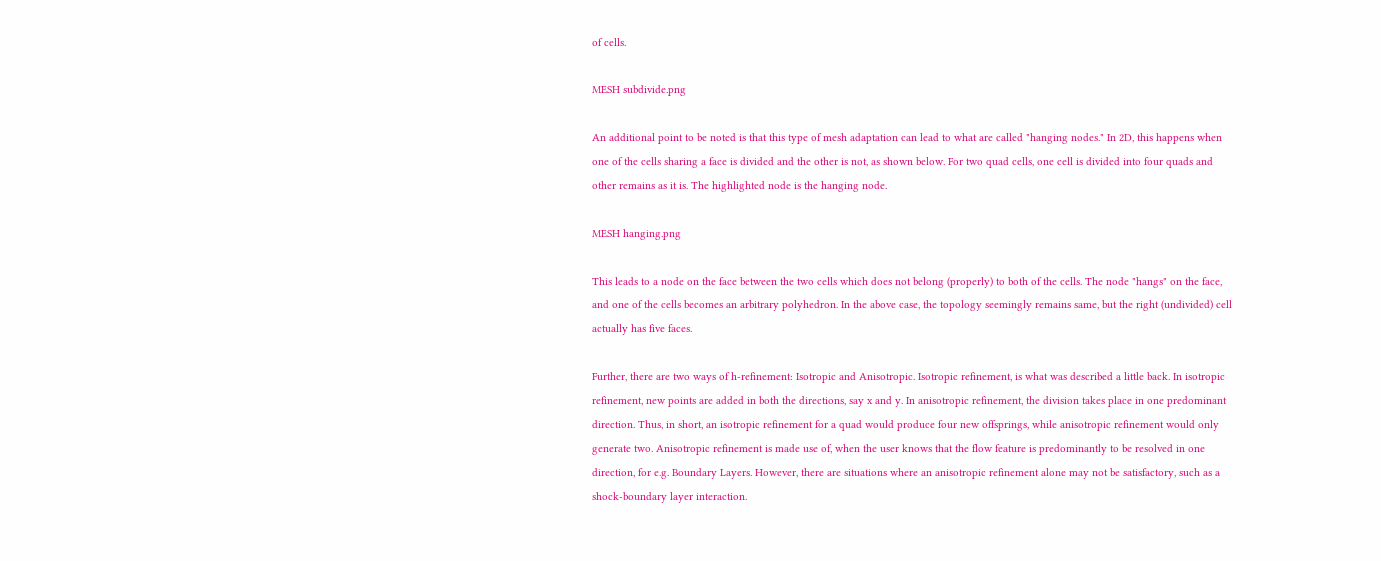of cells.

MESH subdivide.png

An additional point to be noted is that this type of mesh adaptation can lead to what are called "hanging nodes." In 2D, this happens when one of the cells sharing a face is divided and the other is not, as shown below. For two quad cells, one cell is divided into four quads and other remains as it is. The highlighted node is the hanging node.

MESH hanging.png

This leads to a node on the face between the two cells which does not belong (properly) to both of the cells. The node "hangs" on the face, and one of the cells becomes an arbitrary polyhedron. In the above case, the topology seemingly remains same, but the right (undivided) cell actually has five faces.

Further, there are two ways of h-refinement: Isotropic and Anisotropic. Isotropic refinement, is what was described a little back. In isotropic refinement, new points are added in both the directions, say x and y. In anisotropic refinement, the division takes place in one predominant direction. Thus, in short, an isotropic refinement for a quad would produce four new offsprings, while anisotropic refinement would only generate two. Anisotropic refinement is made use of, when the user knows that the flow feature is predominantly to be resolved in one direction, for e.g. Boundary Layers. However, there are situations where an anisotropic refinement alone may not be satisfactory, such as a shock-boundary layer interaction.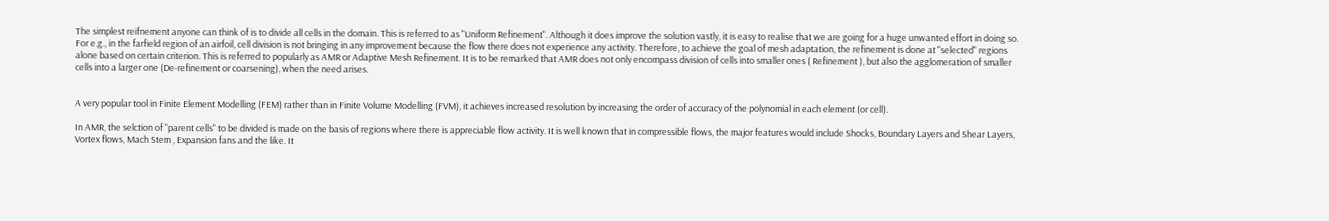The simplest reifnement anyone can think of is to divide all cells in the domain. This is referred to as "Uniform Refinement". Although it does improve the solution vastly, it is easy to realise that we are going for a huge unwanted effort in doing so. For e.g., in the farfield region of an airfoil, cell division is not bringing in any improvement because the flow there does not experience any activity. Therefore, to achieve the goal of mesh adaptation, the refinement is done at "selected" regions alone based on certain criterion. This is referred to popularly as AMR or Adaptive Mesh Refinement. It is to be remarked that AMR does not only encompass division of cells into smaller ones ( Refinement ), but also the agglomeration of smaller cells into a larger one (De-refinement or coarsening), when the need arises.


A very popular tool in Finite Element Modelling (FEM) rather than in Finite Volume Modelling (FVM), it achieves increased resolution by increasing the order of accuracy of the polynomial in each element (or cell).

In AMR, the selction of "parent cells" to be divided is made on the basis of regions where there is appreciable flow activity. It is well known that in compressible flows, the major features would include Shocks, Boundary Layers and Shear Layers, Vortex flows, Mach Stem , Expansion fans and the like. It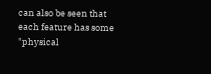can also be seen that each feature has some "physical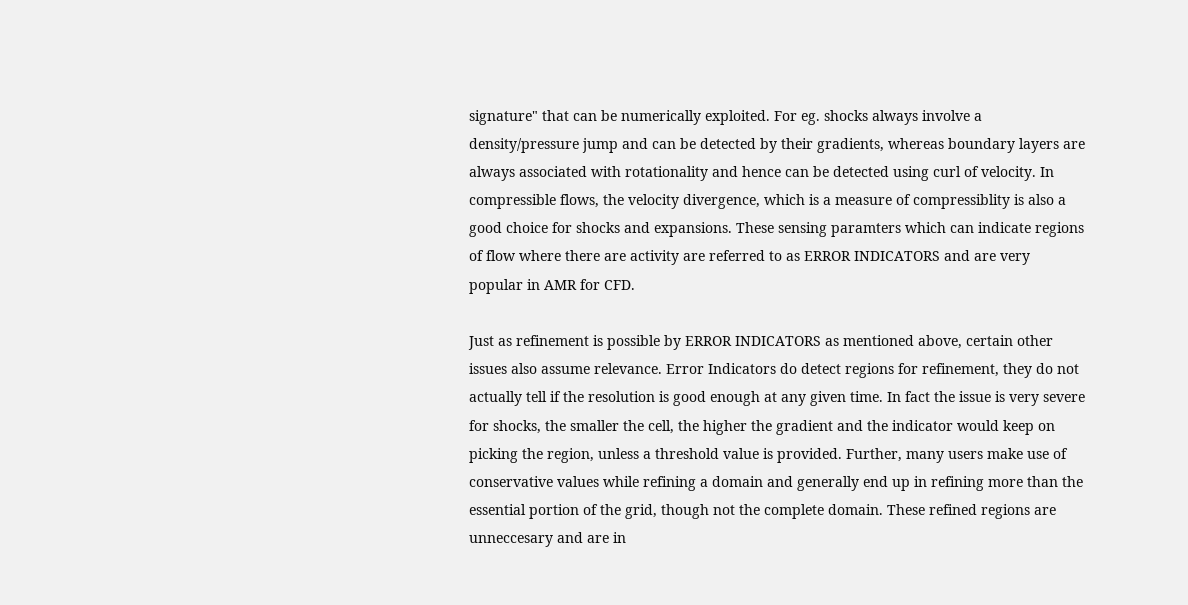signature" that can be numerically exploited. For eg. shocks always involve a density/pressure jump and can be detected by their gradients, whereas boundary layers are always associated with rotationality and hence can be detected using curl of velocity. In compressible flows, the velocity divergence, which is a measure of compressiblity is also a good choice for shocks and expansions. These sensing paramters which can indicate regions of flow where there are activity are referred to as ERROR INDICATORS and are very popular in AMR for CFD.

Just as refinement is possible by ERROR INDICATORS as mentioned above, certain other issues also assume relevance. Error Indicators do detect regions for refinement, they do not actually tell if the resolution is good enough at any given time. In fact the issue is very severe for shocks, the smaller the cell, the higher the gradient and the indicator would keep on picking the region, unless a threshold value is provided. Further, many users make use of conservative values while refining a domain and generally end up in refining more than the essential portion of the grid, though not the complete domain. These refined regions are unneccesary and are in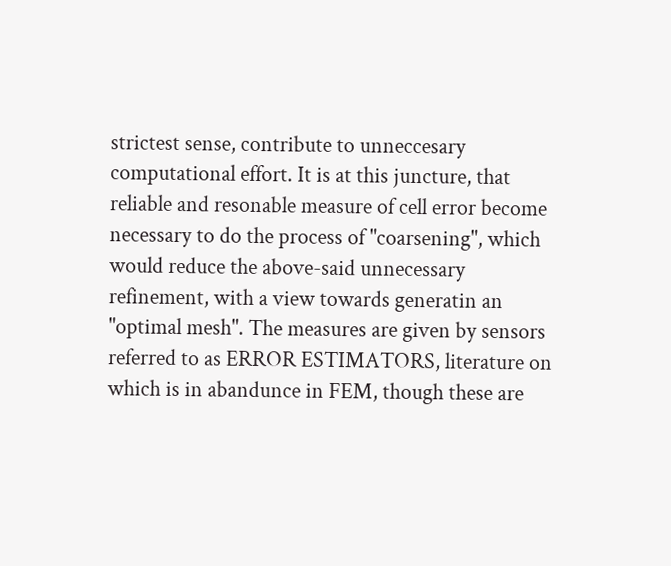strictest sense, contribute to unneccesary computational effort. It is at this juncture, that reliable and resonable measure of cell error become necessary to do the process of "coarsening", which would reduce the above-said unnecessary refinement, with a view towards generatin an "optimal mesh". The measures are given by sensors referred to as ERROR ESTIMATORS, literature on which is in abandunce in FEM, though these are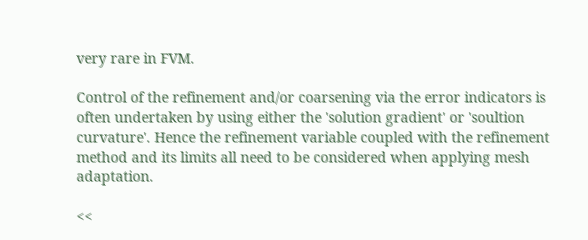very rare in FVM.

Control of the refinement and/or coarsening via the error indicators is often undertaken by using either the 'solution gradient' or 'soultion curvature'. Hence the refinement variable coupled with the refinement method and its limits all need to be considered when applying mesh adaptation.

<<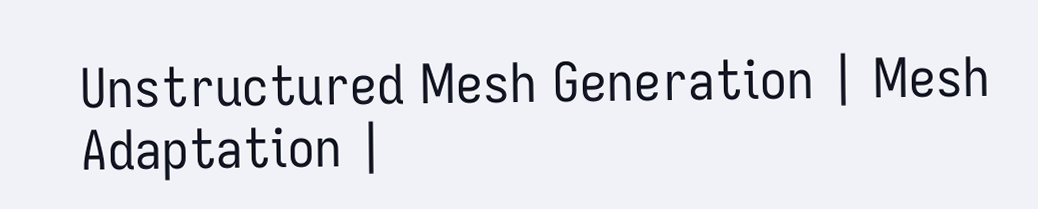Unstructured Mesh Generation | Mesh Adaptation |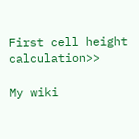First cell height calculation>>

My wiki